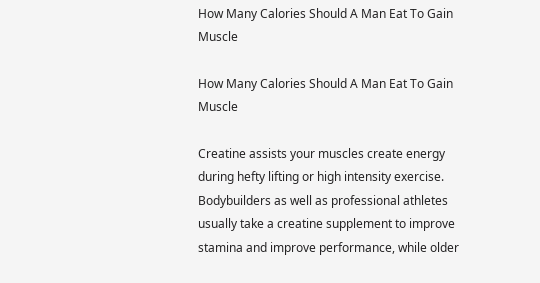How Many Calories Should A Man Eat To Gain Muscle

How Many Calories Should A Man Eat To Gain Muscle

Creatine assists your muscles create energy during hefty lifting or high intensity exercise. Bodybuilders as well as professional athletes usually take a creatine supplement to improve stamina and improve performance, while older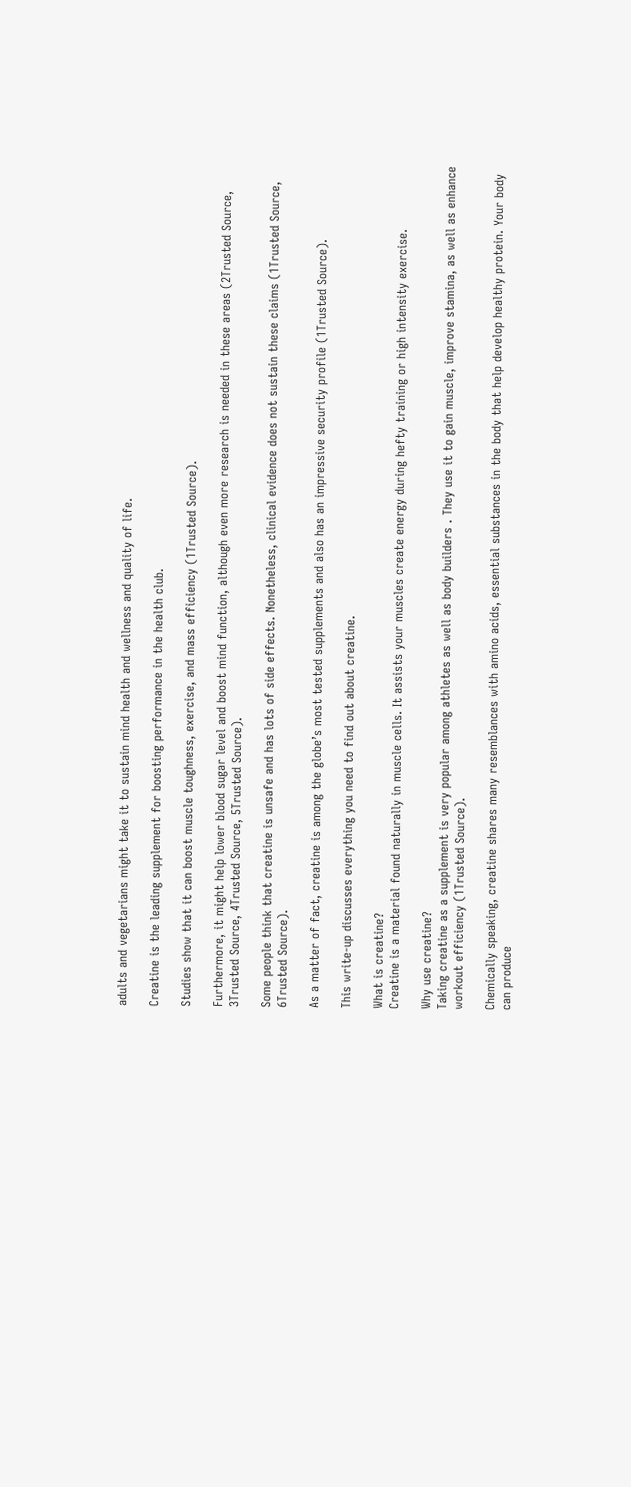adults and vegetarians might take it to sustain mind health and wellness and quality of life.

Creatine is the leading supplement for boosting performance in the health club.

Studies show that it can boost muscle toughness, exercise, and mass efficiency (1Trusted Source).

Furthermore, it might help lower blood sugar level and boost mind function, although even more research is needed in these areas (2Trusted Source, 3Trusted Source, 4Trusted Source, 5Trusted Source).

Some people think that creatine is unsafe and has lots of side effects. Nonetheless, clinical evidence does not sustain these claims (1Trusted Source, 6Trusted Source).

As a matter of fact, creatine is among the globe’s most tested supplements and also has an impressive security profile (1Trusted Source).

This write-up discusses everything you need to find out about creatine.

What is creatine?
Creatine is a material found naturally in muscle cells. It assists your muscles create energy during hefty training or high intensity exercise.

Why use creatine?
Taking creatine as a supplement is very popular among athletes as well as body builders . They use it to gain muscle, improve stamina, as well as enhance workout efficiency (1Trusted Source).

Chemically speaking, creatine shares many resemblances with amino acids, essential substances in the body that help develop healthy protein. Your body can produce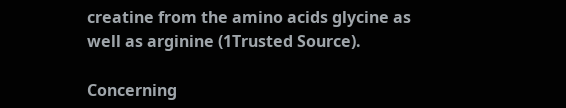creatine from the amino acids glycine as well as arginine (1Trusted Source).

Concerning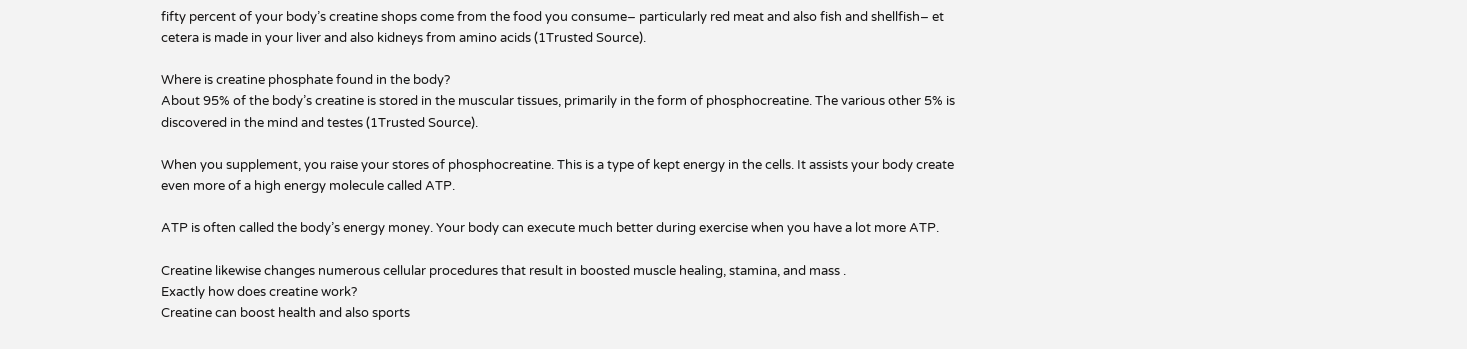fifty percent of your body’s creatine shops come from the food you consume– particularly red meat and also fish and shellfish– et cetera is made in your liver and also kidneys from amino acids (1Trusted Source).

Where is creatine phosphate found in the body?
About 95% of the body’s creatine is stored in the muscular tissues, primarily in the form of phosphocreatine. The various other 5% is discovered in the mind and testes (1Trusted Source).

When you supplement, you raise your stores of phosphocreatine. This is a type of kept energy in the cells. It assists your body create even more of a high energy molecule called ATP.

ATP is often called the body’s energy money. Your body can execute much better during exercise when you have a lot more ATP.

Creatine likewise changes numerous cellular procedures that result in boosted muscle healing, stamina, and mass .
Exactly how does creatine work?
Creatine can boost health and also sports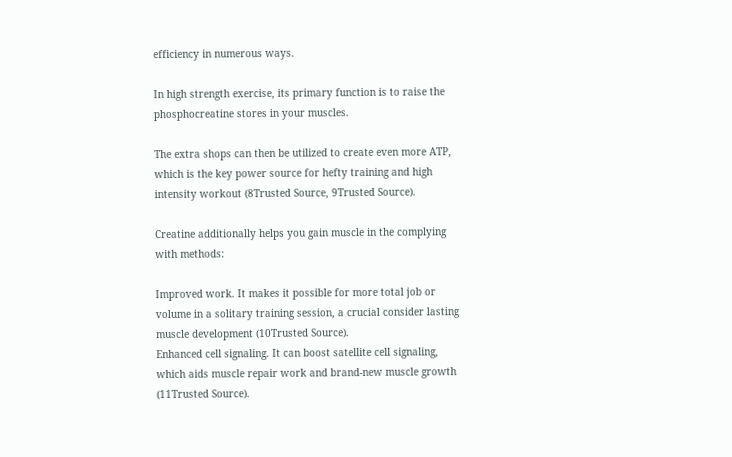efficiency in numerous ways.

In high strength exercise, its primary function is to raise the phosphocreatine stores in your muscles.

The extra shops can then be utilized to create even more ATP, which is the key power source for hefty training and high intensity workout (8Trusted Source, 9Trusted Source).

Creatine additionally helps you gain muscle in the complying with methods:

Improved work. It makes it possible for more total job or volume in a solitary training session, a crucial consider lasting muscle development (10Trusted Source).
Enhanced cell signaling. It can boost satellite cell signaling, which aids muscle repair work and brand-new muscle growth (11Trusted Source).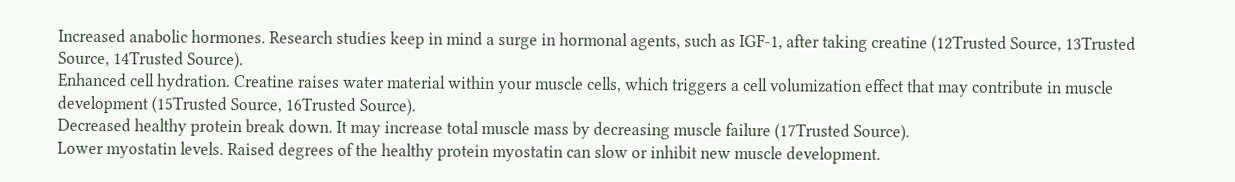Increased anabolic hormones. Research studies keep in mind a surge in hormonal agents, such as IGF-1, after taking creatine (12Trusted Source, 13Trusted Source, 14Trusted Source).
Enhanced cell hydration. Creatine raises water material within your muscle cells, which triggers a cell volumization effect that may contribute in muscle development (15Trusted Source, 16Trusted Source).
Decreased healthy protein break down. It may increase total muscle mass by decreasing muscle failure (17Trusted Source).
Lower myostatin levels. Raised degrees of the healthy protein myostatin can slow or inhibit new muscle development.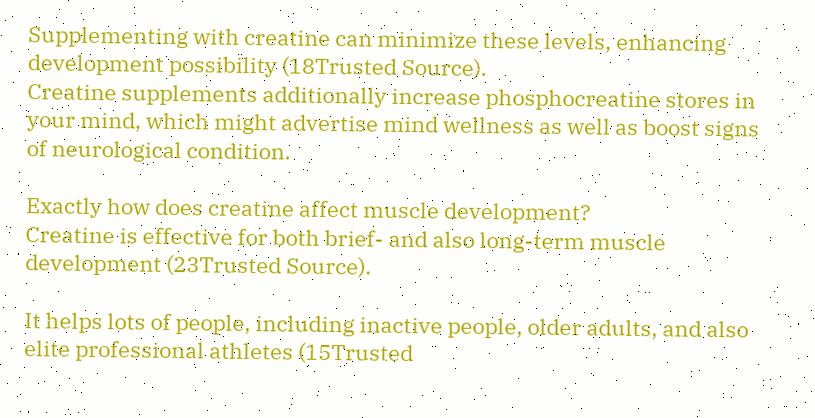Supplementing with creatine can minimize these levels, enhancing development possibility (18Trusted Source).
Creatine supplements additionally increase phosphocreatine stores in your mind, which might advertise mind wellness as well as boost signs of neurological condition.

Exactly how does creatine affect muscle development?
Creatine is effective for both brief- and also long-term muscle development (23Trusted Source).

It helps lots of people, including inactive people, older adults, and also elite professional athletes (15Trusted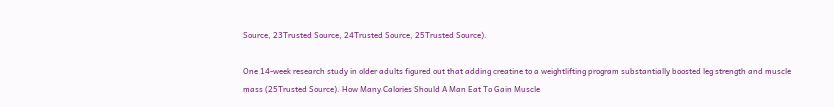Source, 23Trusted Source, 24Trusted Source, 25Trusted Source).

One 14-week research study in older adults figured out that adding creatine to a weightlifting program substantially boosted leg strength and muscle mass (25Trusted Source). How Many Calories Should A Man Eat To Gain Muscle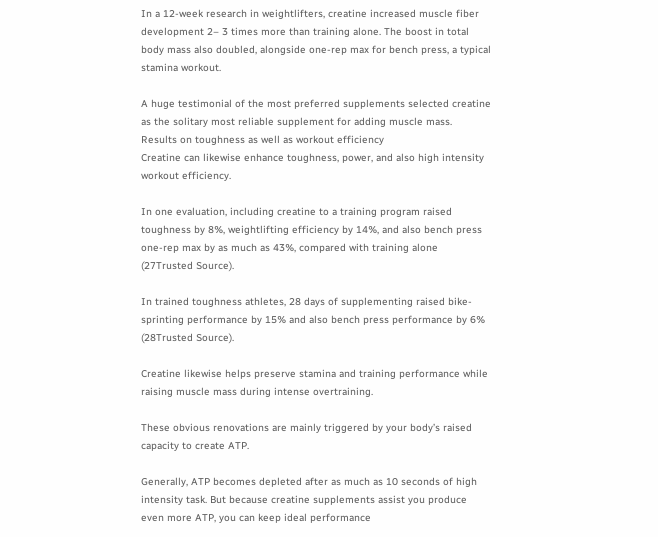In a 12-week research in weightlifters, creatine increased muscle fiber development 2– 3 times more than training alone. The boost in total body mass also doubled, alongside one-rep max for bench press, a typical stamina workout.

A huge testimonial of the most preferred supplements selected creatine as the solitary most reliable supplement for adding muscle mass.
Results on toughness as well as workout efficiency
Creatine can likewise enhance toughness, power, and also high intensity workout efficiency.

In one evaluation, including creatine to a training program raised toughness by 8%, weightlifting efficiency by 14%, and also bench press one-rep max by as much as 43%, compared with training alone (27Trusted Source).

In trained toughness athletes, 28 days of supplementing raised bike-sprinting performance by 15% and also bench press performance by 6% (28Trusted Source).

Creatine likewise helps preserve stamina and training performance while raising muscle mass during intense overtraining.

These obvious renovations are mainly triggered by your body’s raised capacity to create ATP.

Generally, ATP becomes depleted after as much as 10 seconds of high intensity task. But because creatine supplements assist you produce even more ATP, you can keep ideal performance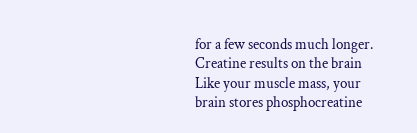for a few seconds much longer.
Creatine results on the brain
Like your muscle mass, your brain stores phosphocreatine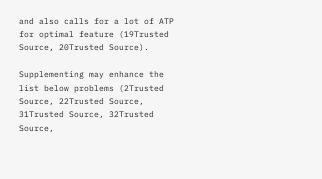and also calls for a lot of ATP for optimal feature (19Trusted Source, 20Trusted Source).

Supplementing may enhance the list below problems (2Trusted Source, 22Trusted Source, 31Trusted Source, 32Trusted Source,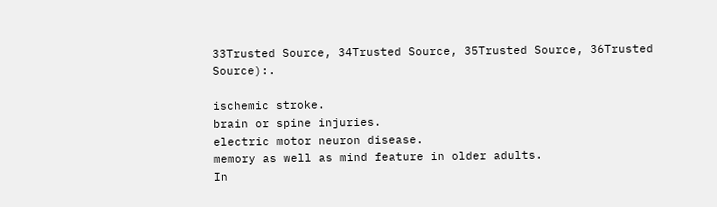33Trusted Source, 34Trusted Source, 35Trusted Source, 36Trusted Source):.

ischemic stroke.
brain or spine injuries.
electric motor neuron disease.
memory as well as mind feature in older adults.
In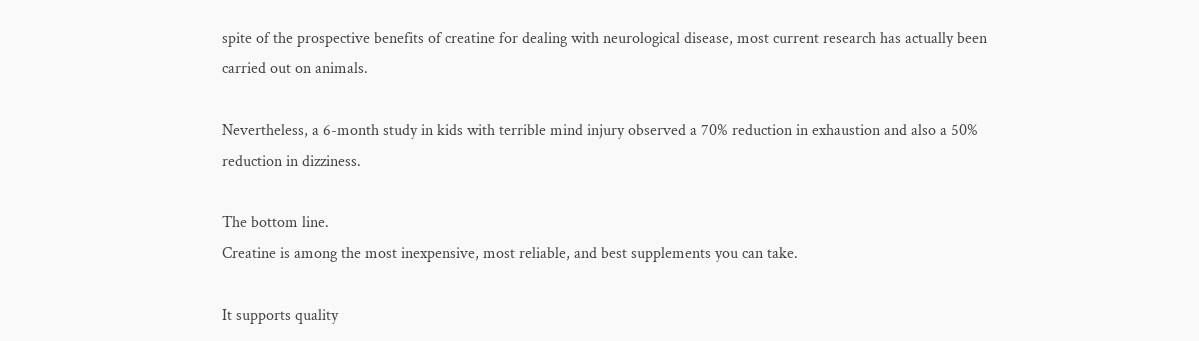spite of the prospective benefits of creatine for dealing with neurological disease, most current research has actually been carried out on animals.

Nevertheless, a 6-month study in kids with terrible mind injury observed a 70% reduction in exhaustion and also a 50% reduction in dizziness.

The bottom line.
Creatine is among the most inexpensive, most reliable, and best supplements you can take.

It supports quality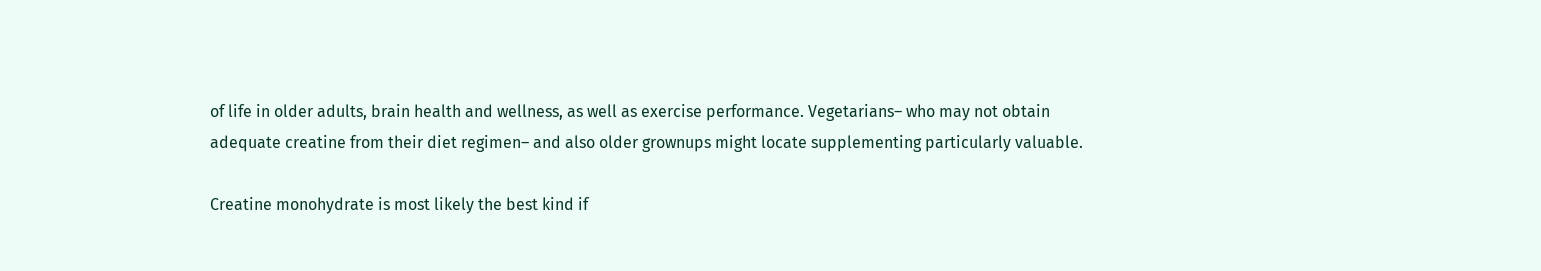of life in older adults, brain health and wellness, as well as exercise performance. Vegetarians– who may not obtain adequate creatine from their diet regimen– and also older grownups might locate supplementing particularly valuable.

Creatine monohydrate is most likely the best kind if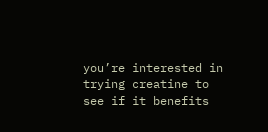you’re interested in trying creatine to see if it benefits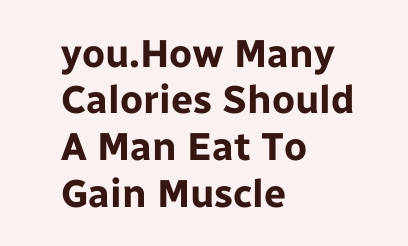you.How Many Calories Should A Man Eat To Gain Muscle